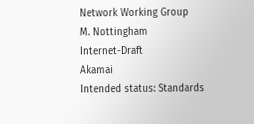Network Working Group                                      M. Nottingham
Internet-Draft                                                    Akamai
Intended status: Standards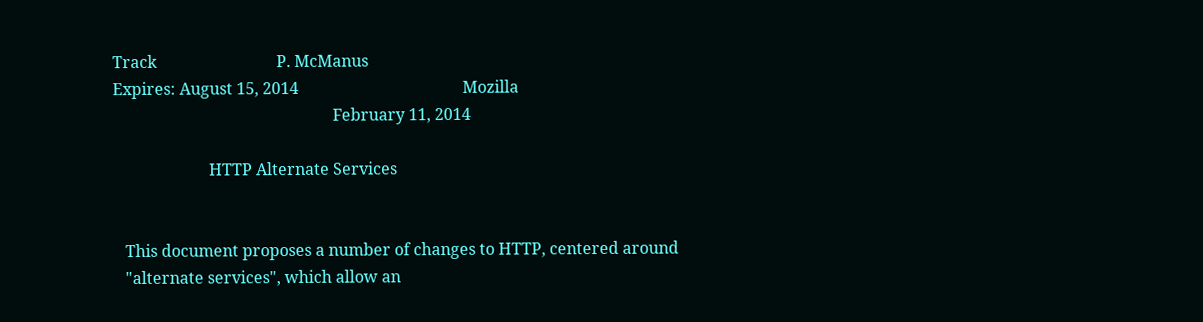Track                              P. McManus
Expires: August 15, 2014                                         Mozilla
                                                       February 11, 2014

                        HTTP Alternate Services


   This document proposes a number of changes to HTTP, centered around
   "alternate services", which allow an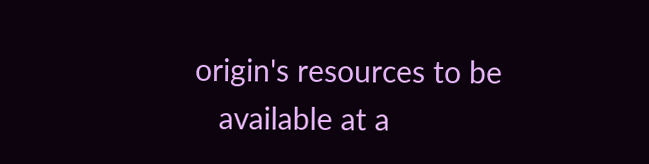origin's resources to be
   available at a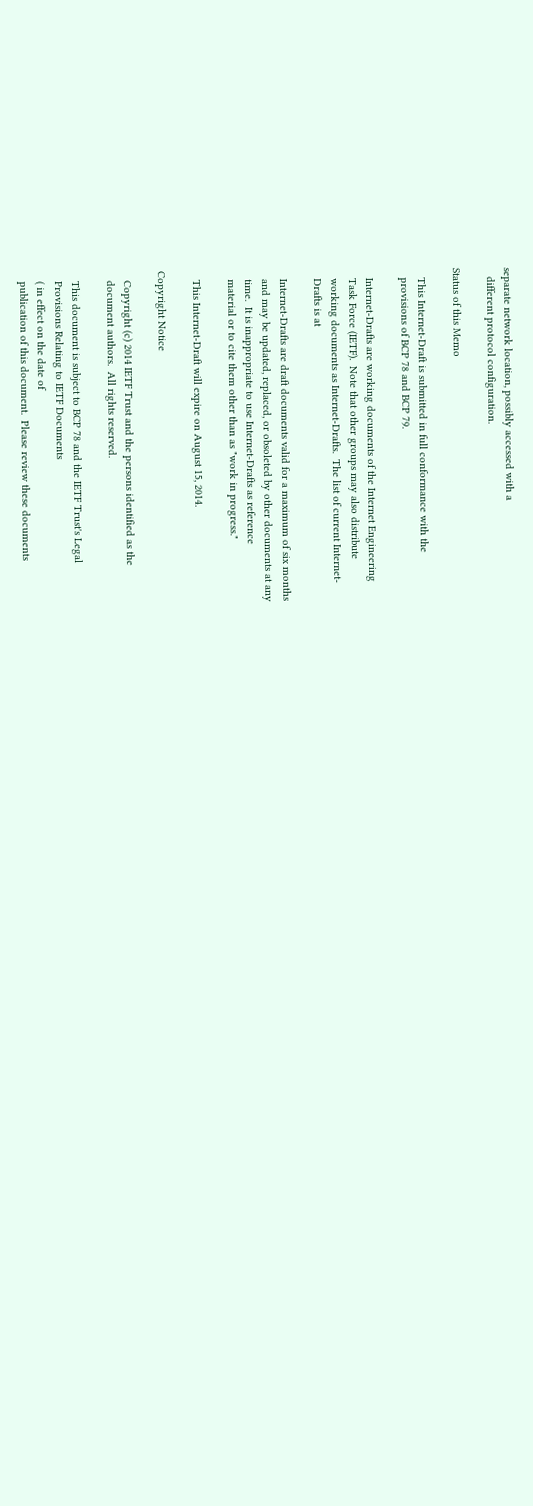separate network location, possibly accessed with a
   different protocol configuration.

Status of this Memo

   This Internet-Draft is submitted in full conformance with the
   provisions of BCP 78 and BCP 79.

   Internet-Drafts are working documents of the Internet Engineering
   Task Force (IETF).  Note that other groups may also distribute
   working documents as Internet-Drafts.  The list of current Internet-
   Drafts is at

   Internet-Drafts are draft documents valid for a maximum of six months
   and may be updated, replaced, or obsoleted by other documents at any
   time.  It is inappropriate to use Internet-Drafts as reference
   material or to cite them other than as "work in progress."

   This Internet-Draft will expire on August 15, 2014.

Copyright Notice

   Copyright (c) 2014 IETF Trust and the persons identified as the
   document authors.  All rights reserved.

   This document is subject to BCP 78 and the IETF Trust's Legal
   Provisions Relating to IETF Documents
   ( in effect on the date of
   publication of this document.  Please review these documents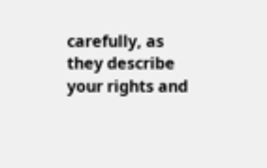carefully, as they describe your rights and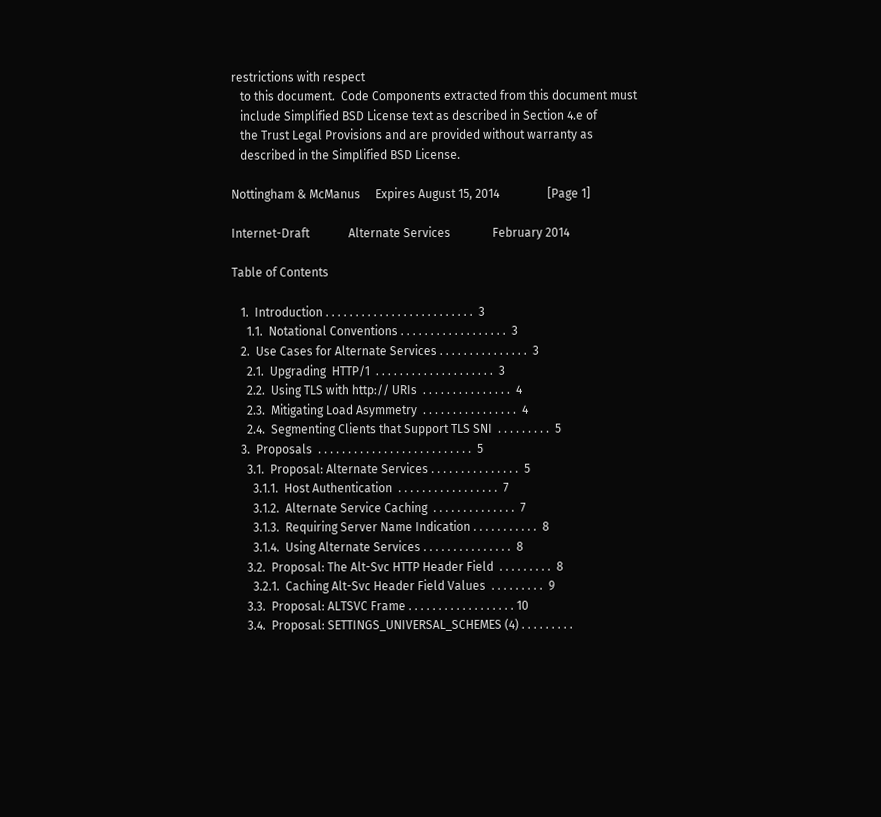restrictions with respect
   to this document.  Code Components extracted from this document must
   include Simplified BSD License text as described in Section 4.e of
   the Trust Legal Provisions and are provided without warranty as
   described in the Simplified BSD License.

Nottingham & McManus     Expires August 15, 2014                [Page 1]

Internet-Draft             Alternate Services              February 2014

Table of Contents

   1.  Introduction . . . . . . . . . . . . . . . . . . . . . . . . .  3
     1.1.  Notational Conventions . . . . . . . . . . . . . . . . . .  3
   2.  Use Cases for Alternate Services . . . . . . . . . . . . . . .  3
     2.1.  Upgrading  HTTP/1  . . . . . . . . . . . . . . . . . . . .  3
     2.2.  Using TLS with http:// URIs  . . . . . . . . . . . . . . .  4
     2.3.  Mitigating Load Asymmetry  . . . . . . . . . . . . . . . .  4
     2.4.  Segmenting Clients that Support TLS SNI  . . . . . . . . .  5
   3.  Proposals  . . . . . . . . . . . . . . . . . . . . . . . . . .  5
     3.1.  Proposal: Alternate Services . . . . . . . . . . . . . . .  5
       3.1.1.  Host Authentication  . . . . . . . . . . . . . . . . .  7
       3.1.2.  Alternate Service Caching  . . . . . . . . . . . . . .  7
       3.1.3.  Requiring Server Name Indication . . . . . . . . . . .  8
       3.1.4.  Using Alternate Services . . . . . . . . . . . . . . .  8
     3.2.  Proposal: The Alt-Svc HTTP Header Field  . . . . . . . . .  8
       3.2.1.  Caching Alt-Svc Header Field Values  . . . . . . . . .  9
     3.3.  Proposal: ALTSVC Frame . . . . . . . . . . . . . . . . . . 10
     3.4.  Proposal: SETTINGS_UNIVERSAL_SCHEMES (4) . . . . . . . . .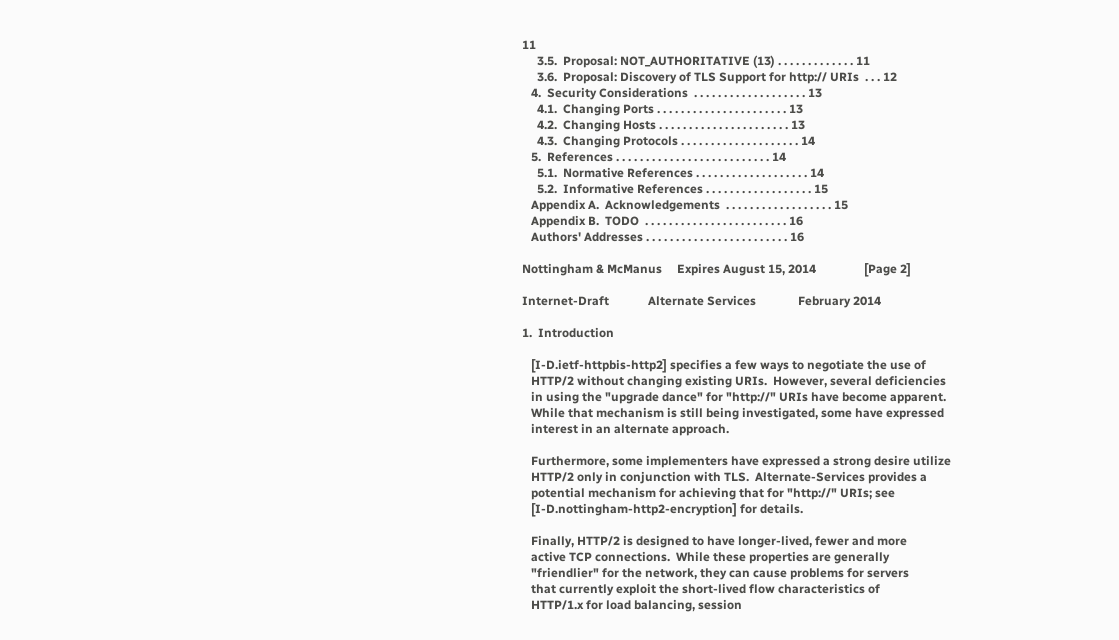11
     3.5.  Proposal: NOT_AUTHORITATIVE (13) . . . . . . . . . . . . . 11
     3.6.  Proposal: Discovery of TLS Support for http:// URIs  . . . 12
   4.  Security Considerations  . . . . . . . . . . . . . . . . . . . 13
     4.1.  Changing Ports . . . . . . . . . . . . . . . . . . . . . . 13
     4.2.  Changing Hosts . . . . . . . . . . . . . . . . . . . . . . 13
     4.3.  Changing Protocols . . . . . . . . . . . . . . . . . . . . 14
   5.  References . . . . . . . . . . . . . . . . . . . . . . . . . . 14
     5.1.  Normative References . . . . . . . . . . . . . . . . . . . 14
     5.2.  Informative References . . . . . . . . . . . . . . . . . . 15
   Appendix A.  Acknowledgements  . . . . . . . . . . . . . . . . . . 15
   Appendix B.  TODO  . . . . . . . . . . . . . . . . . . . . . . . . 16
   Authors' Addresses . . . . . . . . . . . . . . . . . . . . . . . . 16

Nottingham & McManus     Expires August 15, 2014                [Page 2]

Internet-Draft             Alternate Services              February 2014

1.  Introduction

   [I-D.ietf-httpbis-http2] specifies a few ways to negotiate the use of
   HTTP/2 without changing existing URIs.  However, several deficiencies
   in using the "upgrade dance" for "http://" URIs have become apparent.
   While that mechanism is still being investigated, some have expressed
   interest in an alternate approach.

   Furthermore, some implementers have expressed a strong desire utilize
   HTTP/2 only in conjunction with TLS.  Alternate-Services provides a
   potential mechanism for achieving that for "http://" URIs; see
   [I-D.nottingham-http2-encryption] for details.

   Finally, HTTP/2 is designed to have longer-lived, fewer and more
   active TCP connections.  While these properties are generally
   "friendlier" for the network, they can cause problems for servers
   that currently exploit the short-lived flow characteristics of
   HTTP/1.x for load balancing, session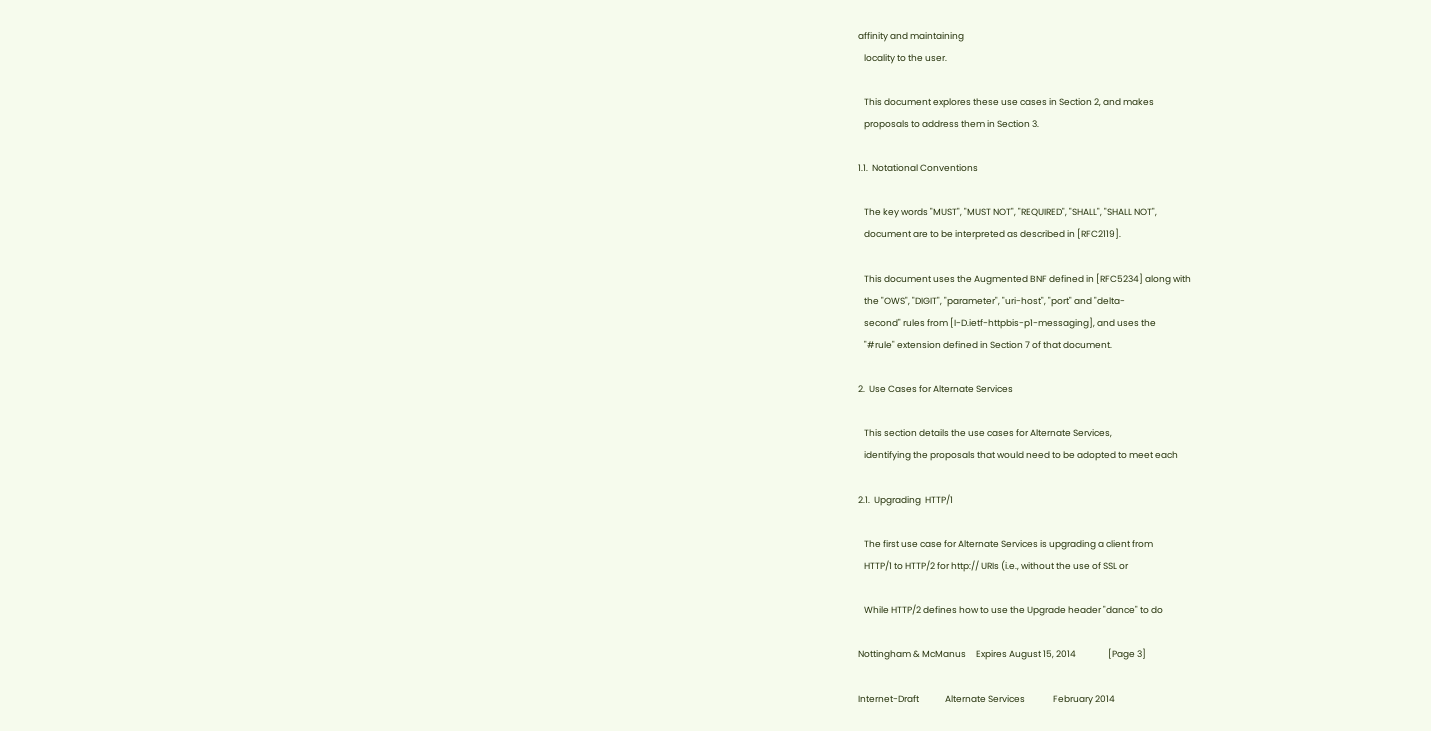affinity and maintaining
   locality to the user.

   This document explores these use cases in Section 2, and makes
   proposals to address them in Section 3.

1.1.  Notational Conventions

   The key words "MUST", "MUST NOT", "REQUIRED", "SHALL", "SHALL NOT",
   document are to be interpreted as described in [RFC2119].

   This document uses the Augmented BNF defined in [RFC5234] along with
   the "OWS", "DIGIT", "parameter", "uri-host", "port" and "delta-
   second" rules from [I-D.ietf-httpbis-p1-messaging], and uses the
   "#rule" extension defined in Section 7 of that document.

2.  Use Cases for Alternate Services

   This section details the use cases for Alternate Services,
   identifying the proposals that would need to be adopted to meet each

2.1.  Upgrading  HTTP/1

   The first use case for Alternate Services is upgrading a client from
   HTTP/1 to HTTP/2 for http:// URIs (i.e., without the use of SSL or

   While HTTP/2 defines how to use the Upgrade header "dance" to do

Nottingham & McManus     Expires August 15, 2014                [Page 3]

Internet-Draft             Alternate Services              February 2014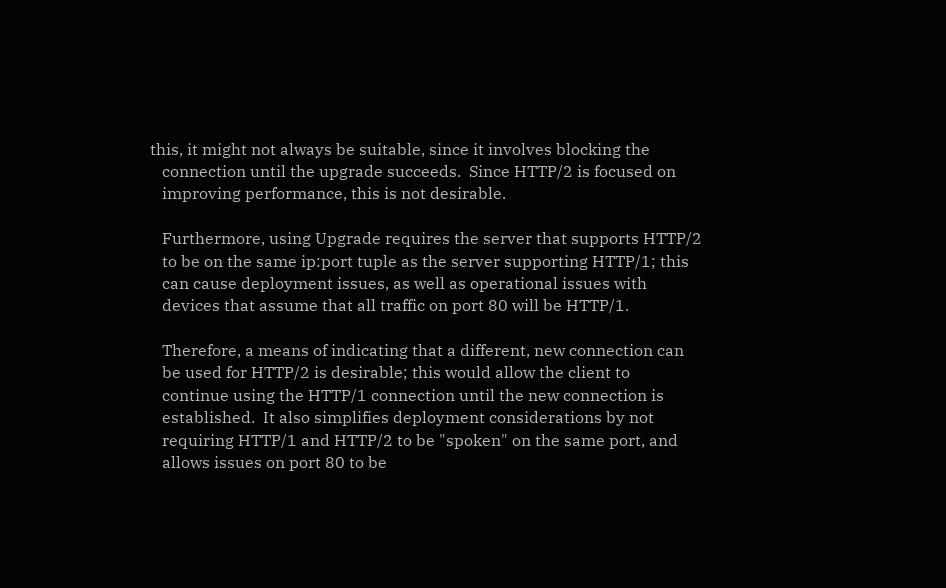this, it might not always be suitable, since it involves blocking the
   connection until the upgrade succeeds.  Since HTTP/2 is focused on
   improving performance, this is not desirable.

   Furthermore, using Upgrade requires the server that supports HTTP/2
   to be on the same ip:port tuple as the server supporting HTTP/1; this
   can cause deployment issues, as well as operational issues with
   devices that assume that all traffic on port 80 will be HTTP/1.

   Therefore, a means of indicating that a different, new connection can
   be used for HTTP/2 is desirable; this would allow the client to
   continue using the HTTP/1 connection until the new connection is
   established.  It also simplifies deployment considerations by not
   requiring HTTP/1 and HTTP/2 to be "spoken" on the same port, and
   allows issues on port 80 to be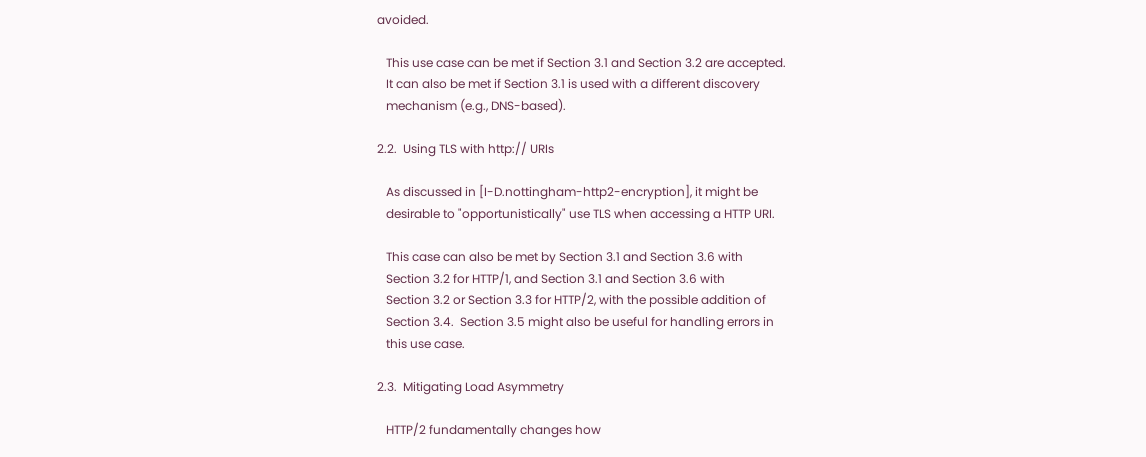avoided.

   This use case can be met if Section 3.1 and Section 3.2 are accepted.
   It can also be met if Section 3.1 is used with a different discovery
   mechanism (e.g., DNS-based).

2.2.  Using TLS with http:// URIs

   As discussed in [I-D.nottingham-http2-encryption], it might be
   desirable to "opportunistically" use TLS when accessing a HTTP URI.

   This case can also be met by Section 3.1 and Section 3.6 with
   Section 3.2 for HTTP/1, and Section 3.1 and Section 3.6 with
   Section 3.2 or Section 3.3 for HTTP/2, with the possible addition of
   Section 3.4.  Section 3.5 might also be useful for handling errors in
   this use case.

2.3.  Mitigating Load Asymmetry

   HTTP/2 fundamentally changes how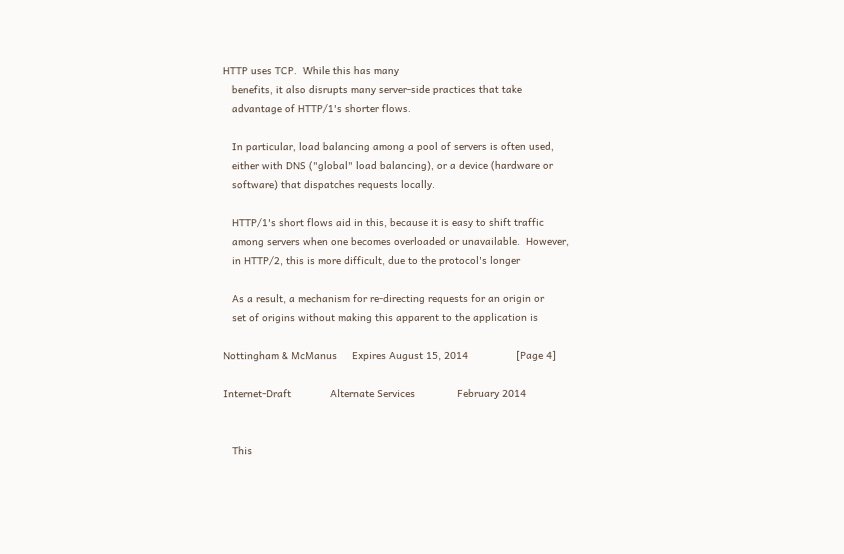HTTP uses TCP.  While this has many
   benefits, it also disrupts many server-side practices that take
   advantage of HTTP/1's shorter flows.

   In particular, load balancing among a pool of servers is often used,
   either with DNS ("global" load balancing), or a device (hardware or
   software) that dispatches requests locally.

   HTTP/1's short flows aid in this, because it is easy to shift traffic
   among servers when one becomes overloaded or unavailable.  However,
   in HTTP/2, this is more difficult, due to the protocol's longer

   As a result, a mechanism for re-directing requests for an origin or
   set of origins without making this apparent to the application is

Nottingham & McManus     Expires August 15, 2014                [Page 4]

Internet-Draft             Alternate Services              February 2014


   This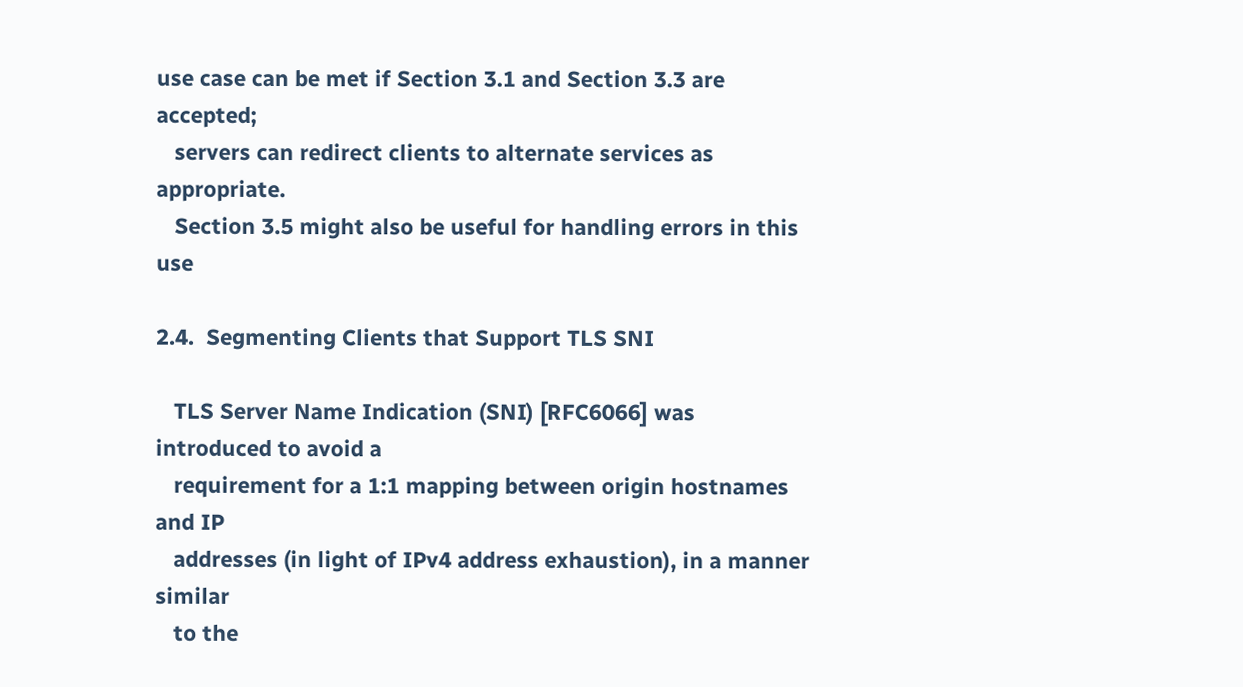use case can be met if Section 3.1 and Section 3.3 are accepted;
   servers can redirect clients to alternate services as appropriate.
   Section 3.5 might also be useful for handling errors in this use

2.4.  Segmenting Clients that Support TLS SNI

   TLS Server Name Indication (SNI) [RFC6066] was introduced to avoid a
   requirement for a 1:1 mapping between origin hostnames and IP
   addresses (in light of IPv4 address exhaustion), in a manner similar
   to the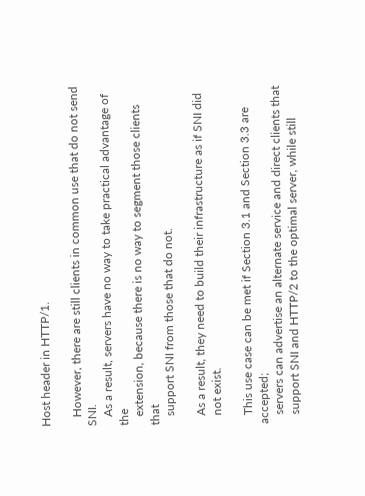Host header in HTTP/1.

   However, there are still clients in common use that do not send SNI.
   As a result, servers have no way to take practical advantage of the
   extension, because there is no way to segment those clients that
   support SNI from those that do not.

   As a result, they need to build their infrastructure as if SNI did
   not exist.

   This use case can be met if Section 3.1 and Section 3.3 are accepted;
   servers can advertise an alternate service and direct clients that
   support SNI and HTTP/2 to the optimal server, while still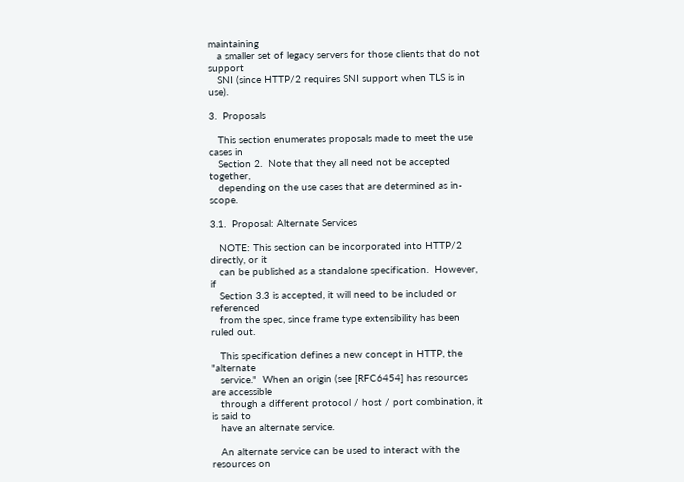maintaining
   a smaller set of legacy servers for those clients that do not support
   SNI (since HTTP/2 requires SNI support when TLS is in use).

3.  Proposals

   This section enumerates proposals made to meet the use cases in
   Section 2.  Note that they all need not be accepted together,
   depending on the use cases that are determined as in-scope.

3.1.  Proposal: Alternate Services

   NOTE: This section can be incorporated into HTTP/2 directly, or it
   can be published as a standalone specification.  However, if
   Section 3.3 is accepted, it will need to be included or referenced
   from the spec, since frame type extensibility has been ruled out.

   This specification defines a new concept in HTTP, the "alternate
   service."  When an origin (see [RFC6454] has resources are accessible
   through a different protocol / host / port combination, it is said to
   have an alternate service.

   An alternate service can be used to interact with the resources on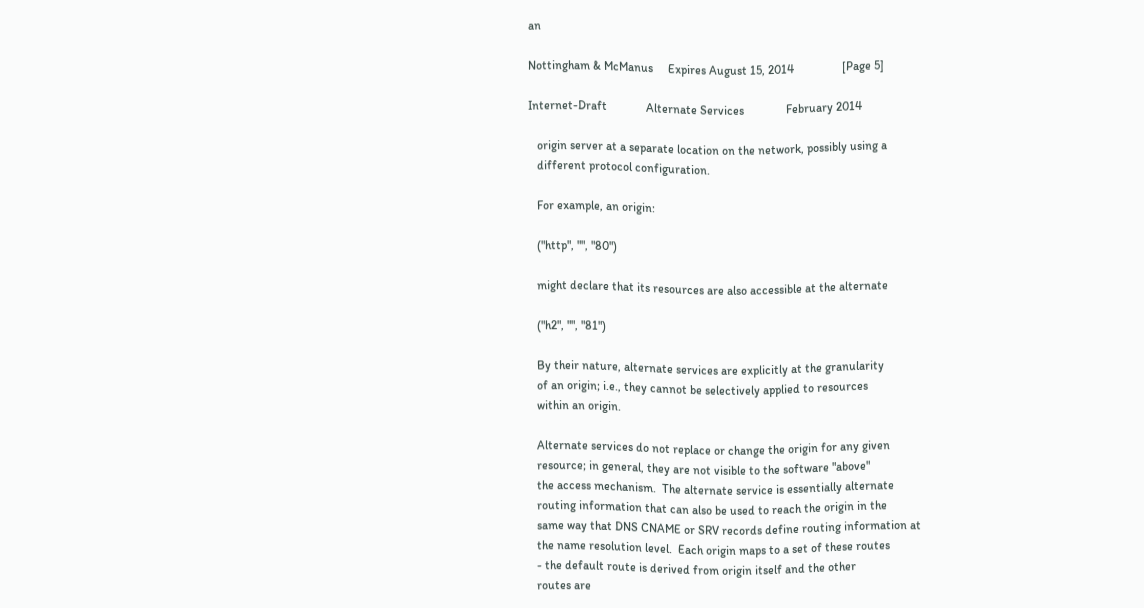an

Nottingham & McManus     Expires August 15, 2014                [Page 5]

Internet-Draft             Alternate Services              February 2014

   origin server at a separate location on the network, possibly using a
   different protocol configuration.

   For example, an origin:

   ("http", "", "80")

   might declare that its resources are also accessible at the alternate

   ("h2", "", "81")

   By their nature, alternate services are explicitly at the granularity
   of an origin; i.e., they cannot be selectively applied to resources
   within an origin.

   Alternate services do not replace or change the origin for any given
   resource; in general, they are not visible to the software "above"
   the access mechanism.  The alternate service is essentially alternate
   routing information that can also be used to reach the origin in the
   same way that DNS CNAME or SRV records define routing information at
   the name resolution level.  Each origin maps to a set of these routes
   - the default route is derived from origin itself and the other
   routes are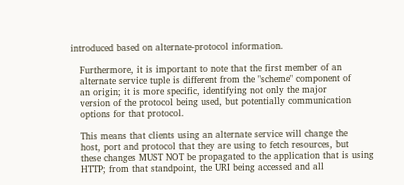introduced based on alternate-protocol information.

   Furthermore, it is important to note that the first member of an
   alternate service tuple is different from the "scheme" component of
   an origin; it is more specific, identifying not only the major
   version of the protocol being used, but potentially communication
   options for that protocol.

   This means that clients using an alternate service will change the
   host, port and protocol that they are using to fetch resources, but
   these changes MUST NOT be propagated to the application that is using
   HTTP; from that standpoint, the URI being accessed and all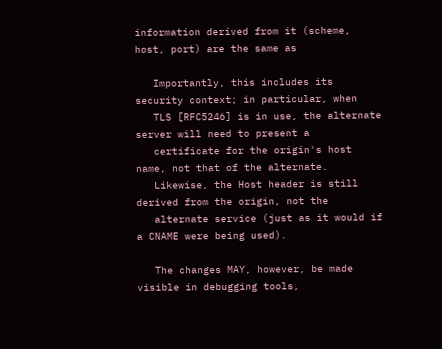information derived from it (scheme, host, port) are the same as

   Importantly, this includes its security context; in particular, when
   TLS [RFC5246] is in use, the alternate server will need to present a
   certificate for the origin's host name, not that of the alternate.
   Likewise, the Host header is still derived from the origin, not the
   alternate service (just as it would if a CNAME were being used).

   The changes MAY, however, be made visible in debugging tools,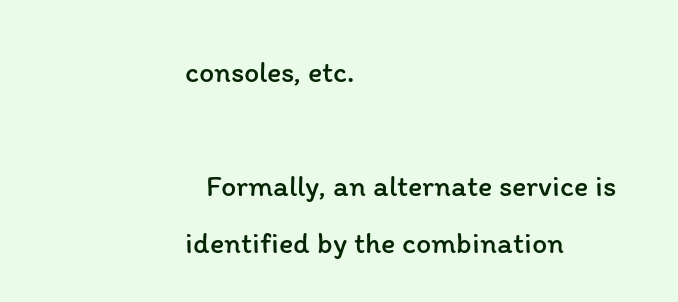consoles, etc.

   Formally, an alternate service is identified by the combination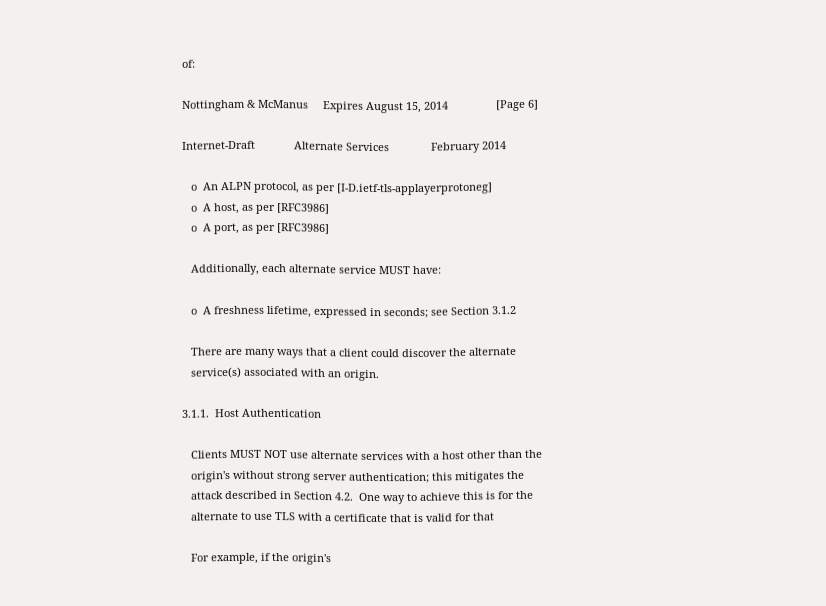of:

Nottingham & McManus     Expires August 15, 2014                [Page 6]

Internet-Draft             Alternate Services              February 2014

   o  An ALPN protocol, as per [I-D.ietf-tls-applayerprotoneg]
   o  A host, as per [RFC3986]
   o  A port, as per [RFC3986]

   Additionally, each alternate service MUST have:

   o  A freshness lifetime, expressed in seconds; see Section 3.1.2

   There are many ways that a client could discover the alternate
   service(s) associated with an origin.

3.1.1.  Host Authentication

   Clients MUST NOT use alternate services with a host other than the
   origin's without strong server authentication; this mitigates the
   attack described in Section 4.2.  One way to achieve this is for the
   alternate to use TLS with a certificate that is valid for that

   For example, if the origin's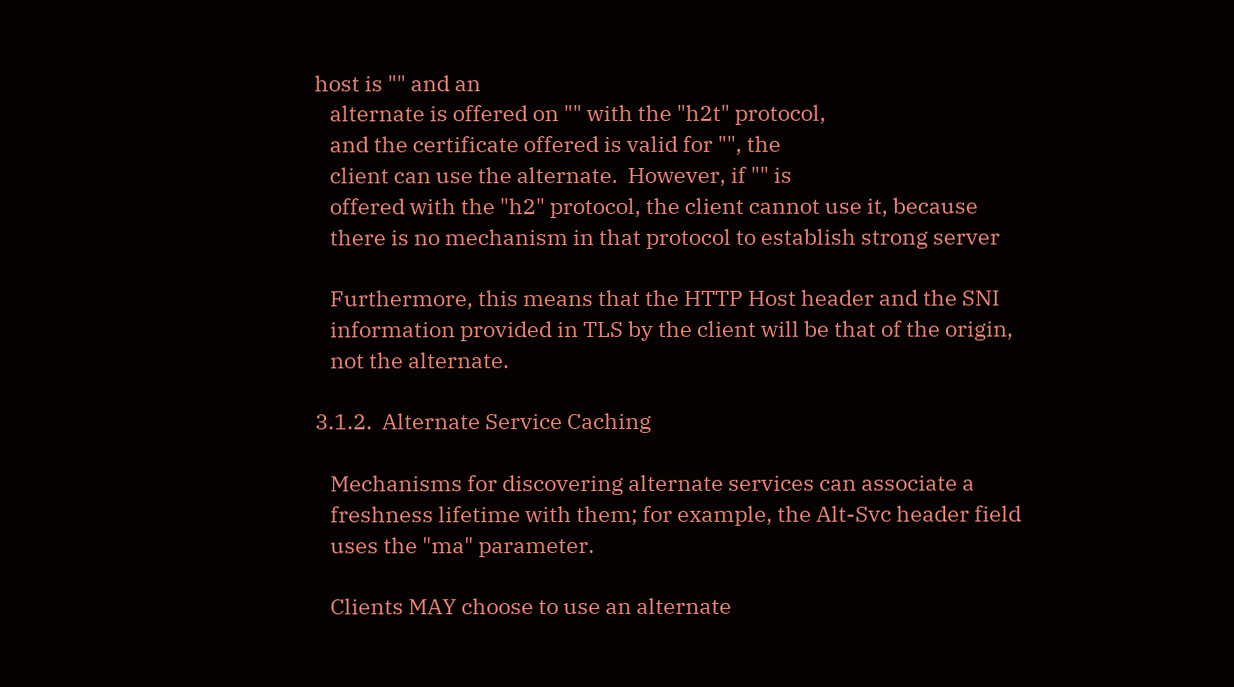host is "" and an
   alternate is offered on "" with the "h2t" protocol,
   and the certificate offered is valid for "", the
   client can use the alternate.  However, if "" is
   offered with the "h2" protocol, the client cannot use it, because
   there is no mechanism in that protocol to establish strong server

   Furthermore, this means that the HTTP Host header and the SNI
   information provided in TLS by the client will be that of the origin,
   not the alternate.

3.1.2.  Alternate Service Caching

   Mechanisms for discovering alternate services can associate a
   freshness lifetime with them; for example, the Alt-Svc header field
   uses the "ma" parameter.

   Clients MAY choose to use an alternate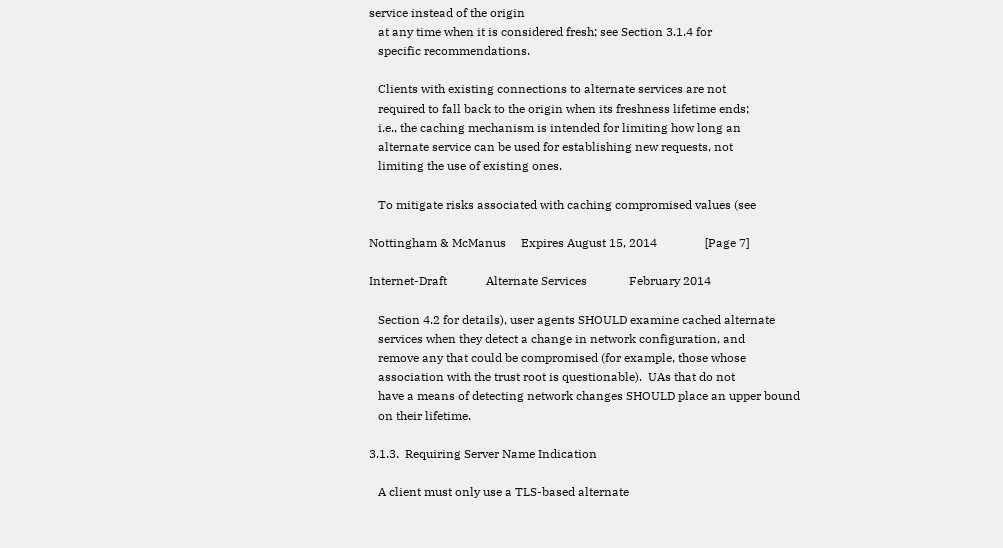service instead of the origin
   at any time when it is considered fresh; see Section 3.1.4 for
   specific recommendations.

   Clients with existing connections to alternate services are not
   required to fall back to the origin when its freshness lifetime ends;
   i.e., the caching mechanism is intended for limiting how long an
   alternate service can be used for establishing new requests, not
   limiting the use of existing ones.

   To mitigate risks associated with caching compromised values (see

Nottingham & McManus     Expires August 15, 2014                [Page 7]

Internet-Draft             Alternate Services              February 2014

   Section 4.2 for details), user agents SHOULD examine cached alternate
   services when they detect a change in network configuration, and
   remove any that could be compromised (for example, those whose
   association with the trust root is questionable).  UAs that do not
   have a means of detecting network changes SHOULD place an upper bound
   on their lifetime.

3.1.3.  Requiring Server Name Indication

   A client must only use a TLS-based alternate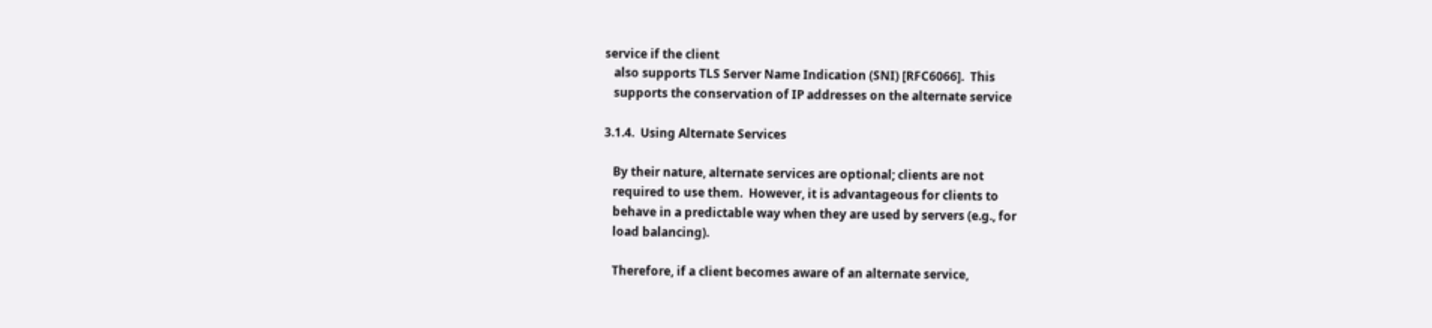service if the client
   also supports TLS Server Name Indication (SNI) [RFC6066].  This
   supports the conservation of IP addresses on the alternate service

3.1.4.  Using Alternate Services

   By their nature, alternate services are optional; clients are not
   required to use them.  However, it is advantageous for clients to
   behave in a predictable way when they are used by servers (e.g., for
   load balancing).

   Therefore, if a client becomes aware of an alternate service,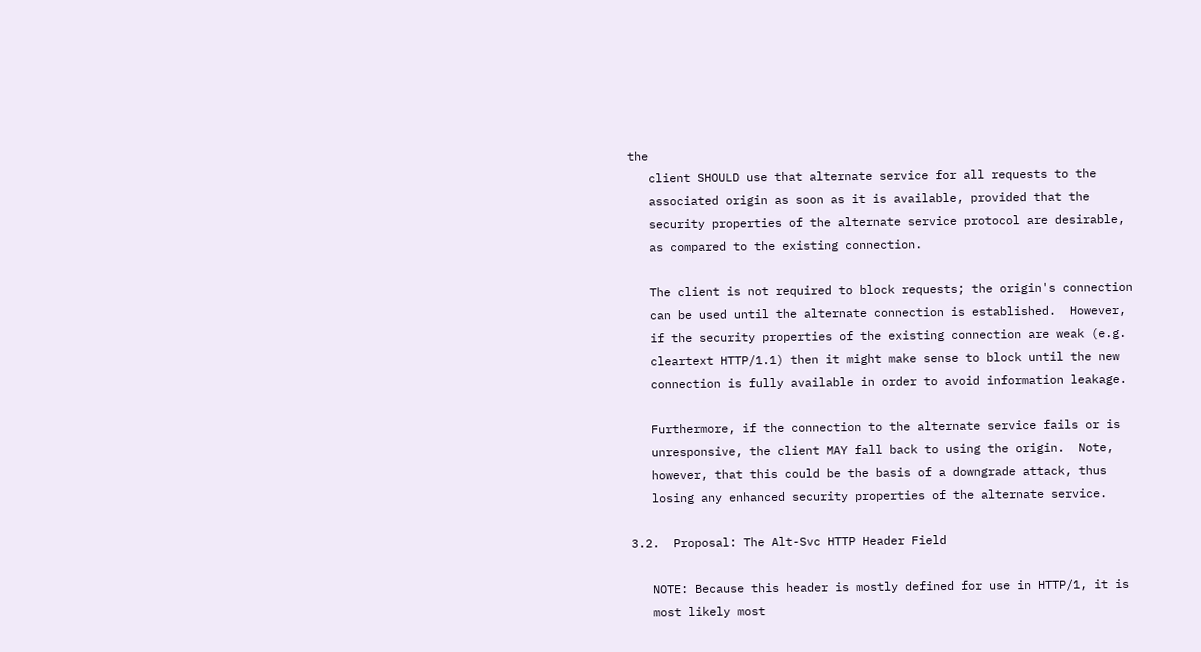the
   client SHOULD use that alternate service for all requests to the
   associated origin as soon as it is available, provided that the
   security properties of the alternate service protocol are desirable,
   as compared to the existing connection.

   The client is not required to block requests; the origin's connection
   can be used until the alternate connection is established.  However,
   if the security properties of the existing connection are weak (e.g.
   cleartext HTTP/1.1) then it might make sense to block until the new
   connection is fully available in order to avoid information leakage.

   Furthermore, if the connection to the alternate service fails or is
   unresponsive, the client MAY fall back to using the origin.  Note,
   however, that this could be the basis of a downgrade attack, thus
   losing any enhanced security properties of the alternate service.

3.2.  Proposal: The Alt-Svc HTTP Header Field

   NOTE: Because this header is mostly defined for use in HTTP/1, it is
   most likely most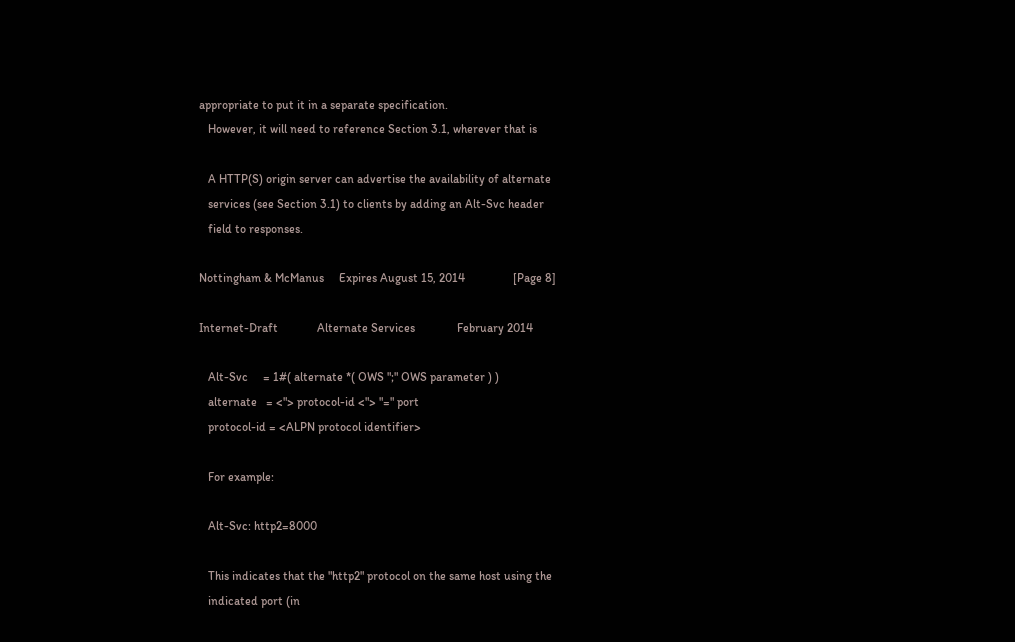appropriate to put it in a separate specification.
   However, it will need to reference Section 3.1, wherever that is

   A HTTP(S) origin server can advertise the availability of alternate
   services (see Section 3.1) to clients by adding an Alt-Svc header
   field to responses.

Nottingham & McManus     Expires August 15, 2014                [Page 8]

Internet-Draft             Alternate Services              February 2014

   Alt-Svc     = 1#( alternate *( OWS ";" OWS parameter ) )
   alternate   = <"> protocol-id <"> "=" port
   protocol-id = <ALPN protocol identifier>

   For example:

   Alt-Svc: http2=8000

   This indicates that the "http2" protocol on the same host using the
   indicated port (in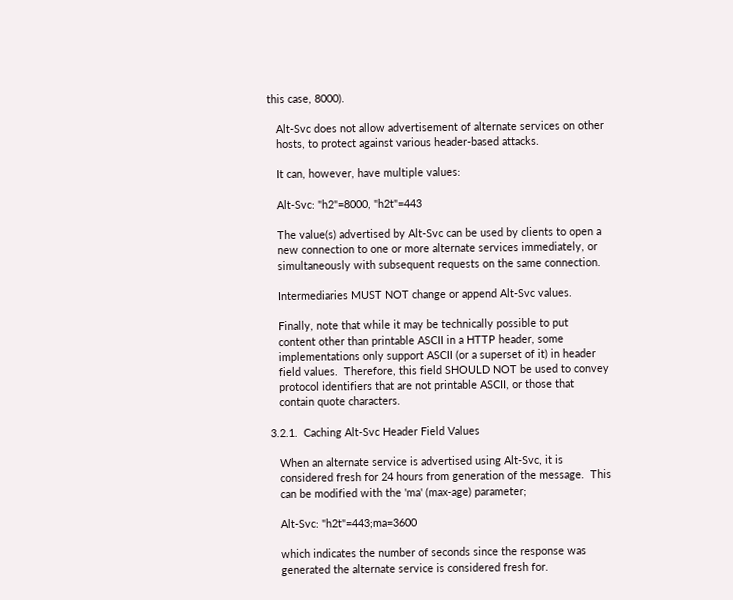this case, 8000).

   Alt-Svc does not allow advertisement of alternate services on other
   hosts, to protect against various header-based attacks.

   It can, however, have multiple values:

   Alt-Svc: "h2"=8000, "h2t"=443

   The value(s) advertised by Alt-Svc can be used by clients to open a
   new connection to one or more alternate services immediately, or
   simultaneously with subsequent requests on the same connection.

   Intermediaries MUST NOT change or append Alt-Svc values.

   Finally, note that while it may be technically possible to put
   content other than printable ASCII in a HTTP header, some
   implementations only support ASCII (or a superset of it) in header
   field values.  Therefore, this field SHOULD NOT be used to convey
   protocol identifiers that are not printable ASCII, or those that
   contain quote characters.

3.2.1.  Caching Alt-Svc Header Field Values

   When an alternate service is advertised using Alt-Svc, it is
   considered fresh for 24 hours from generation of the message.  This
   can be modified with the 'ma' (max-age) parameter;

   Alt-Svc: "h2t"=443;ma=3600

   which indicates the number of seconds since the response was
   generated the alternate service is considered fresh for.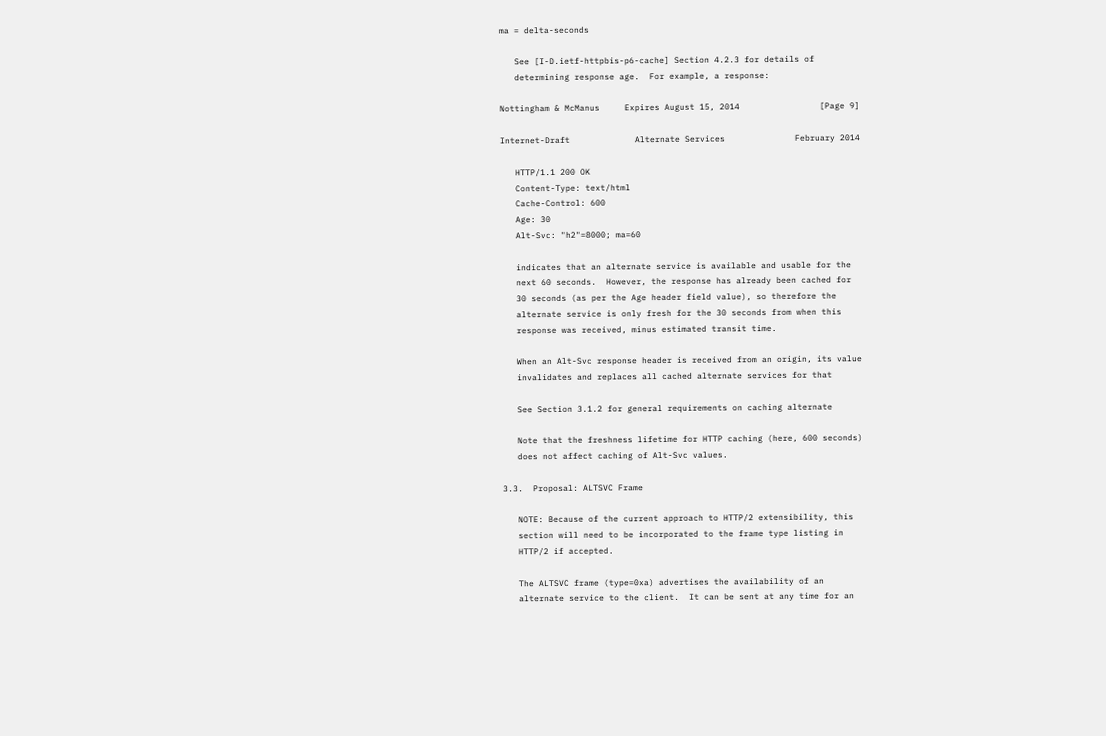ma = delta-seconds

   See [I-D.ietf-httpbis-p6-cache] Section 4.2.3 for details of
   determining response age.  For example, a response:

Nottingham & McManus     Expires August 15, 2014                [Page 9]

Internet-Draft             Alternate Services              February 2014

   HTTP/1.1 200 OK
   Content-Type: text/html
   Cache-Control: 600
   Age: 30
   Alt-Svc: "h2"=8000; ma=60

   indicates that an alternate service is available and usable for the
   next 60 seconds.  However, the response has already been cached for
   30 seconds (as per the Age header field value), so therefore the
   alternate service is only fresh for the 30 seconds from when this
   response was received, minus estimated transit time.

   When an Alt-Svc response header is received from an origin, its value
   invalidates and replaces all cached alternate services for that

   See Section 3.1.2 for general requirements on caching alternate

   Note that the freshness lifetime for HTTP caching (here, 600 seconds)
   does not affect caching of Alt-Svc values.

3.3.  Proposal: ALTSVC Frame

   NOTE: Because of the current approach to HTTP/2 extensibility, this
   section will need to be incorporated to the frame type listing in
   HTTP/2 if accepted.

   The ALTSVC frame (type=0xa) advertises the availability of an
   alternate service to the client.  It can be sent at any time for an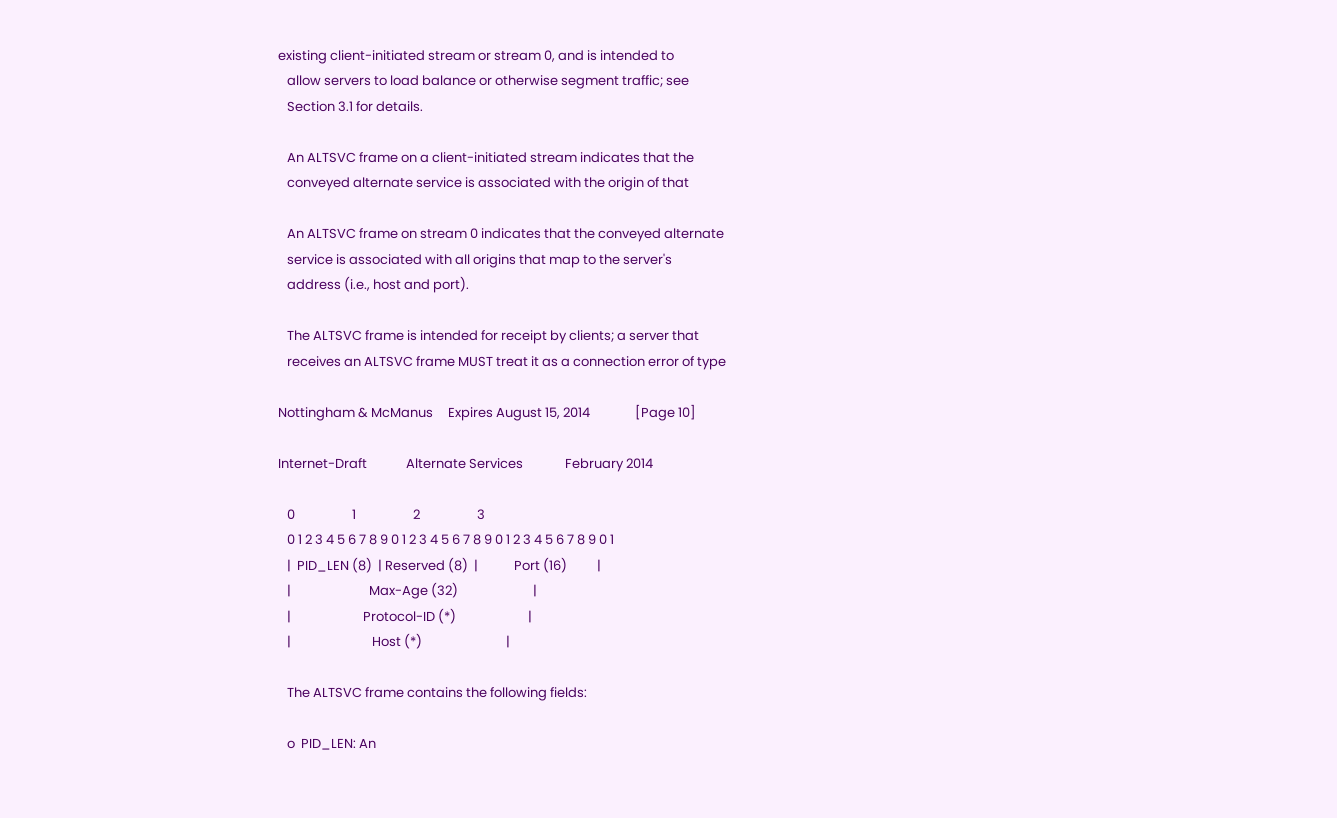existing client-initiated stream or stream 0, and is intended to
   allow servers to load balance or otherwise segment traffic; see
   Section 3.1 for details.

   An ALTSVC frame on a client-initiated stream indicates that the
   conveyed alternate service is associated with the origin of that

   An ALTSVC frame on stream 0 indicates that the conveyed alternate
   service is associated with all origins that map to the server's
   address (i.e., host and port).

   The ALTSVC frame is intended for receipt by clients; a server that
   receives an ALTSVC frame MUST treat it as a connection error of type

Nottingham & McManus     Expires August 15, 2014               [Page 10]

Internet-Draft             Alternate Services              February 2014

   0                   1                   2                   3
   0 1 2 3 4 5 6 7 8 9 0 1 2 3 4 5 6 7 8 9 0 1 2 3 4 5 6 7 8 9 0 1
   |  PID_LEN (8)  | Reserved (8)  |            Port (16)          |
   |                          Max-Age (32)                         |
   |                        Protocol-ID (*)                        |
   |                           Host (*)                            |

   The ALTSVC frame contains the following fields:

   o  PID_LEN: An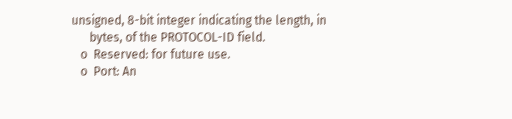unsigned, 8-bit integer indicating the length, in
      bytes, of the PROTOCOL-ID field.
   o  Reserved: for future use.
   o  Port: An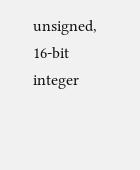unsigned, 16-bit integer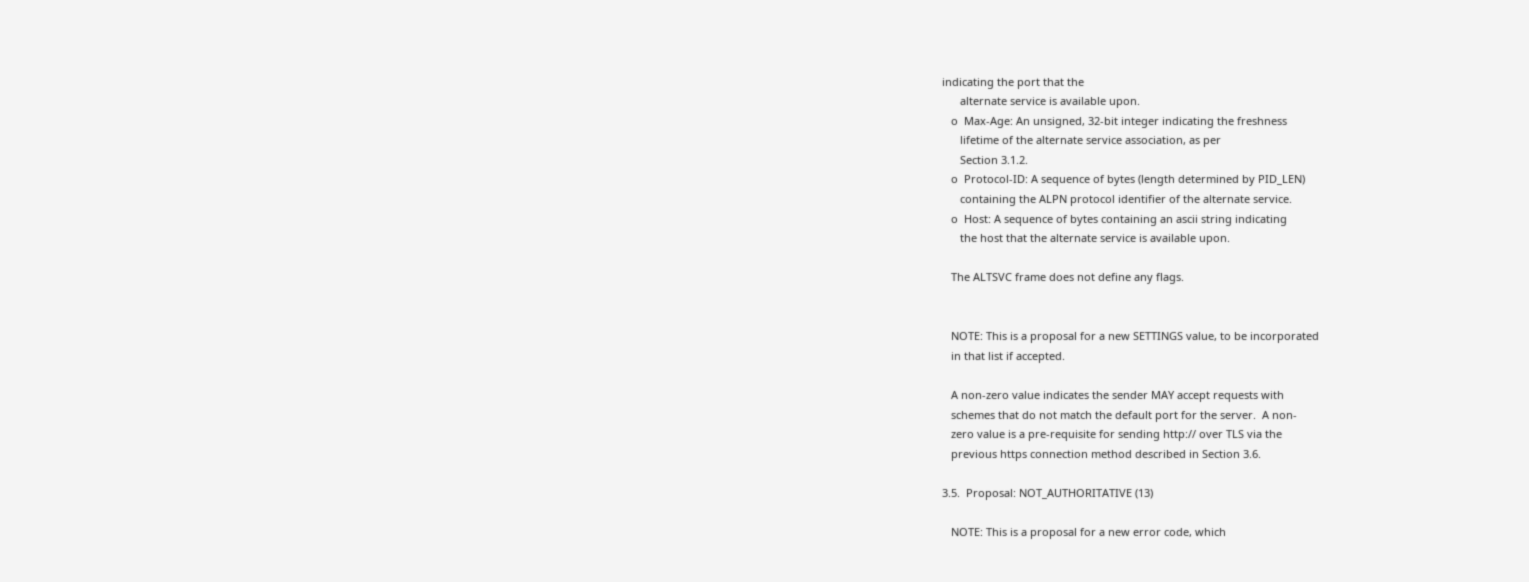indicating the port that the
      alternate service is available upon.
   o  Max-Age: An unsigned, 32-bit integer indicating the freshness
      lifetime of the alternate service association, as per
      Section 3.1.2.
   o  Protocol-ID: A sequence of bytes (length determined by PID_LEN)
      containing the ALPN protocol identifier of the alternate service.
   o  Host: A sequence of bytes containing an ascii string indicating
      the host that the alternate service is available upon.

   The ALTSVC frame does not define any flags.


   NOTE: This is a proposal for a new SETTINGS value, to be incorporated
   in that list if accepted.

   A non-zero value indicates the sender MAY accept requests with
   schemes that do not match the default port for the server.  A non-
   zero value is a pre-requisite for sending http:// over TLS via the
   previous https connection method described in Section 3.6.

3.5.  Proposal: NOT_AUTHORITATIVE (13)

   NOTE: This is a proposal for a new error code, which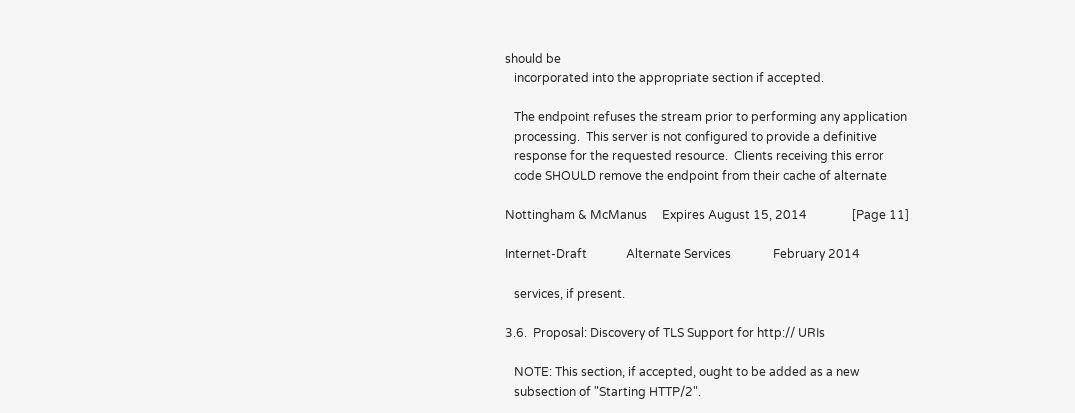should be
   incorporated into the appropriate section if accepted.

   The endpoint refuses the stream prior to performing any application
   processing.  This server is not configured to provide a definitive
   response for the requested resource.  Clients receiving this error
   code SHOULD remove the endpoint from their cache of alternate

Nottingham & McManus     Expires August 15, 2014               [Page 11]

Internet-Draft             Alternate Services              February 2014

   services, if present.

3.6.  Proposal: Discovery of TLS Support for http:// URIs

   NOTE: This section, if accepted, ought to be added as a new
   subsection of "Starting HTTP/2".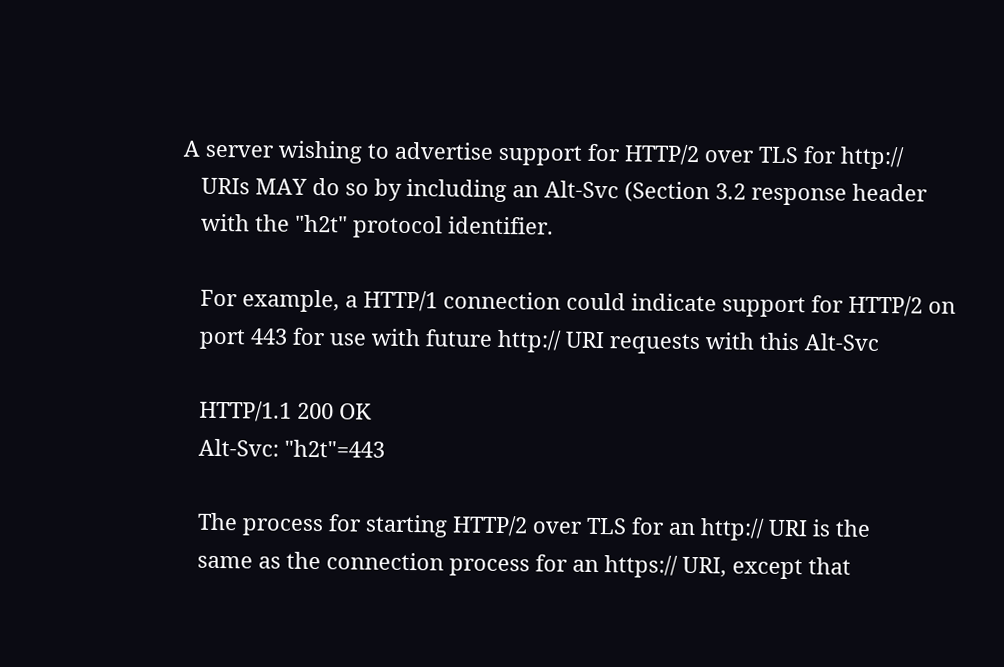A server wishing to advertise support for HTTP/2 over TLS for http://
   URIs MAY do so by including an Alt-Svc (Section 3.2 response header
   with the "h2t" protocol identifier.

   For example, a HTTP/1 connection could indicate support for HTTP/2 on
   port 443 for use with future http:// URI requests with this Alt-Svc

   HTTP/1.1 200 OK
   Alt-Svc: "h2t"=443

   The process for starting HTTP/2 over TLS for an http:// URI is the
   same as the connection process for an https:// URI, except that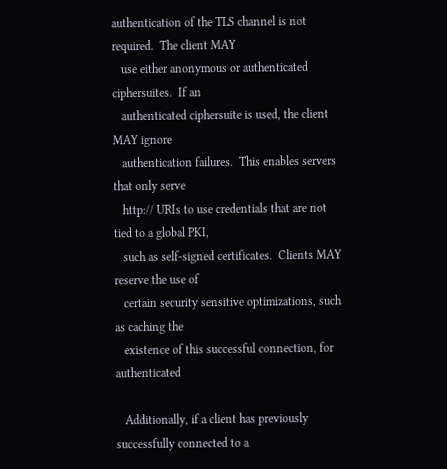authentication of the TLS channel is not required.  The client MAY
   use either anonymous or authenticated ciphersuites.  If an
   authenticated ciphersuite is used, the client MAY ignore
   authentication failures.  This enables servers that only serve
   http:// URIs to use credentials that are not tied to a global PKI,
   such as self-signed certificates.  Clients MAY reserve the use of
   certain security sensitive optimizations, such as caching the
   existence of this successful connection, for authenticated

   Additionally, if a client has previously successfully connected to a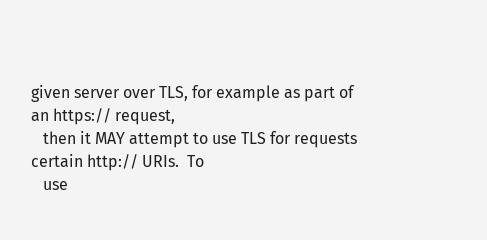given server over TLS, for example as part of an https:// request,
   then it MAY attempt to use TLS for requests certain http:// URIs.  To
   use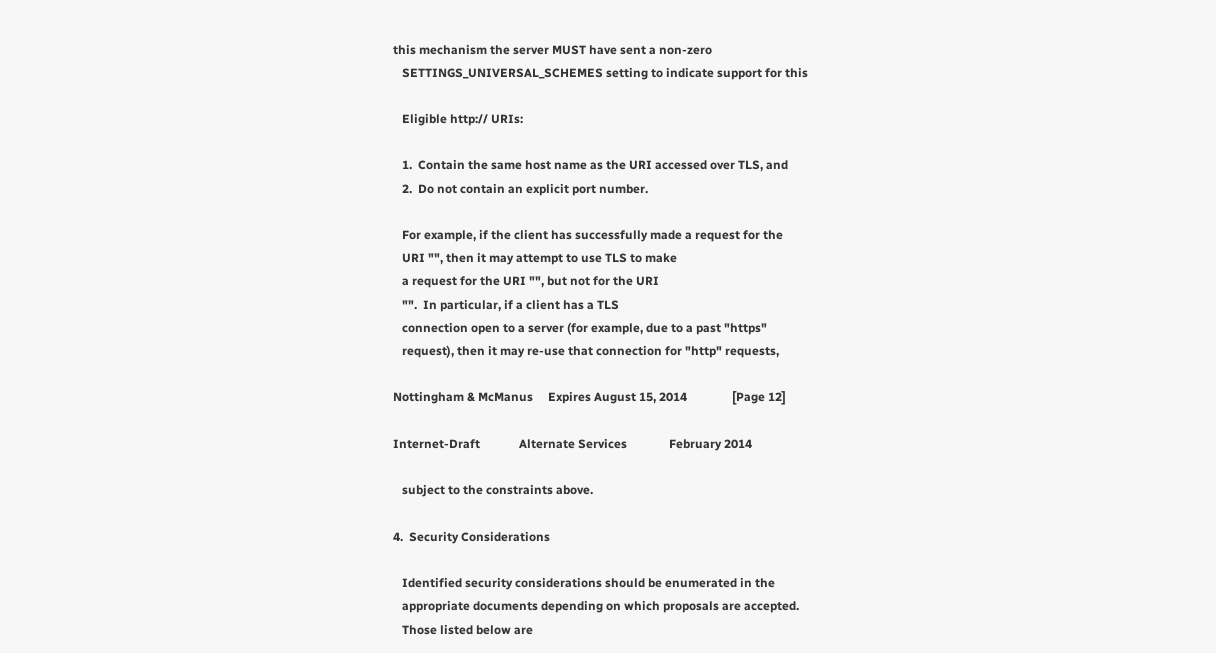this mechanism the server MUST have sent a non-zero
   SETTINGS_UNIVERSAL_SCHEMES setting to indicate support for this

   Eligible http:// URIs:

   1.  Contain the same host name as the URI accessed over TLS, and
   2.  Do not contain an explicit port number.

   For example, if the client has successfully made a request for the
   URI "", then it may attempt to use TLS to make
   a request for the URI "", but not for the URI
   "".  In particular, if a client has a TLS
   connection open to a server (for example, due to a past "https"
   request), then it may re-use that connection for "http" requests,

Nottingham & McManus     Expires August 15, 2014               [Page 12]

Internet-Draft             Alternate Services              February 2014

   subject to the constraints above.

4.  Security Considerations

   Identified security considerations should be enumerated in the
   appropriate documents depending on which proposals are accepted.
   Those listed below are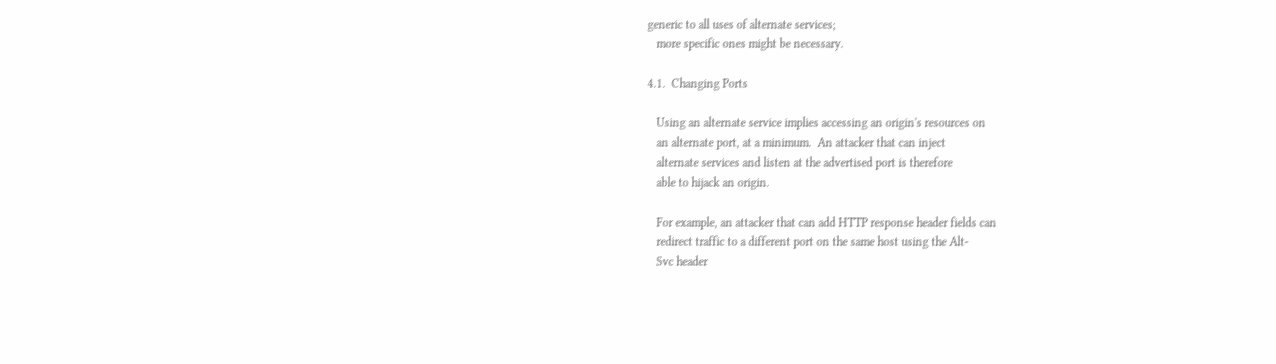generic to all uses of alternate services;
   more specific ones might be necessary.

4.1.  Changing Ports

   Using an alternate service implies accessing an origin's resources on
   an alternate port, at a minimum.  An attacker that can inject
   alternate services and listen at the advertised port is therefore
   able to hijack an origin.

   For example, an attacker that can add HTTP response header fields can
   redirect traffic to a different port on the same host using the Alt-
   Svc header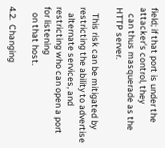field; if that port is under the attacker's control, they
   can thus masquerade as the HTTP server.

   This risk can be mitigated by restricting the ability to advertise
   alternate services, and restricting who can open a port for listening
   on that host.

4.2.  Changing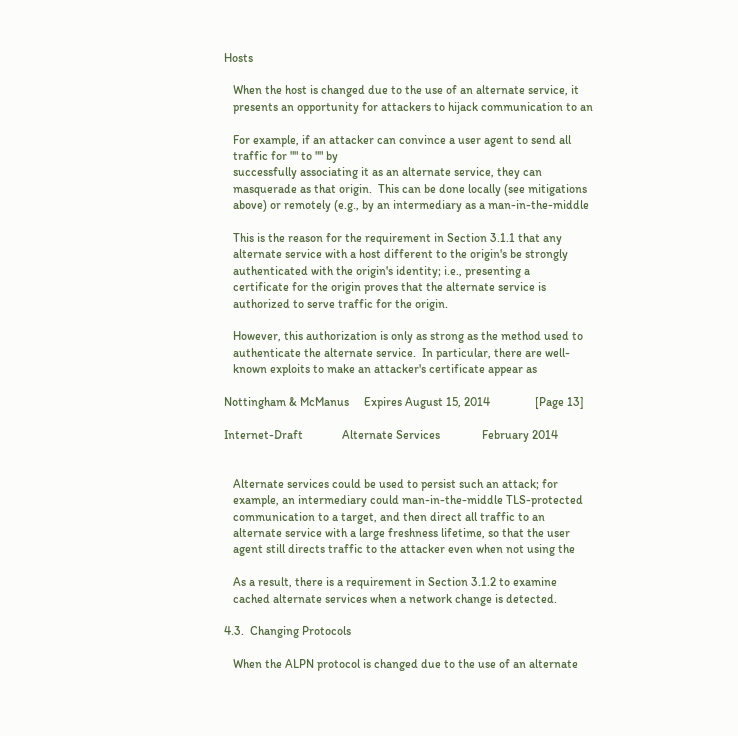Hosts

   When the host is changed due to the use of an alternate service, it
   presents an opportunity for attackers to hijack communication to an

   For example, if an attacker can convince a user agent to send all
   traffic for "" to "" by
   successfully associating it as an alternate service, they can
   masquerade as that origin.  This can be done locally (see mitigations
   above) or remotely (e.g., by an intermediary as a man-in-the-middle

   This is the reason for the requirement in Section 3.1.1 that any
   alternate service with a host different to the origin's be strongly
   authenticated with the origin's identity; i.e., presenting a
   certificate for the origin proves that the alternate service is
   authorized to serve traffic for the origin.

   However, this authorization is only as strong as the method used to
   authenticate the alternate service.  In particular, there are well-
   known exploits to make an attacker's certificate appear as

Nottingham & McManus     Expires August 15, 2014               [Page 13]

Internet-Draft             Alternate Services              February 2014


   Alternate services could be used to persist such an attack; for
   example, an intermediary could man-in-the-middle TLS-protected
   communication to a target, and then direct all traffic to an
   alternate service with a large freshness lifetime, so that the user
   agent still directs traffic to the attacker even when not using the

   As a result, there is a requirement in Section 3.1.2 to examine
   cached alternate services when a network change is detected.

4.3.  Changing Protocols

   When the ALPN protocol is changed due to the use of an alternate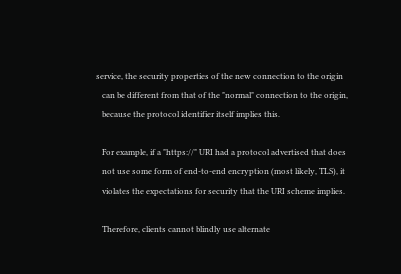service, the security properties of the new connection to the origin
   can be different from that of the "normal" connection to the origin,
   because the protocol identifier itself implies this.

   For example, if a "https://" URI had a protocol advertised that does
   not use some form of end-to-end encryption (most likely, TLS), it
   violates the expectations for security that the URI scheme implies.

   Therefore, clients cannot blindly use alternate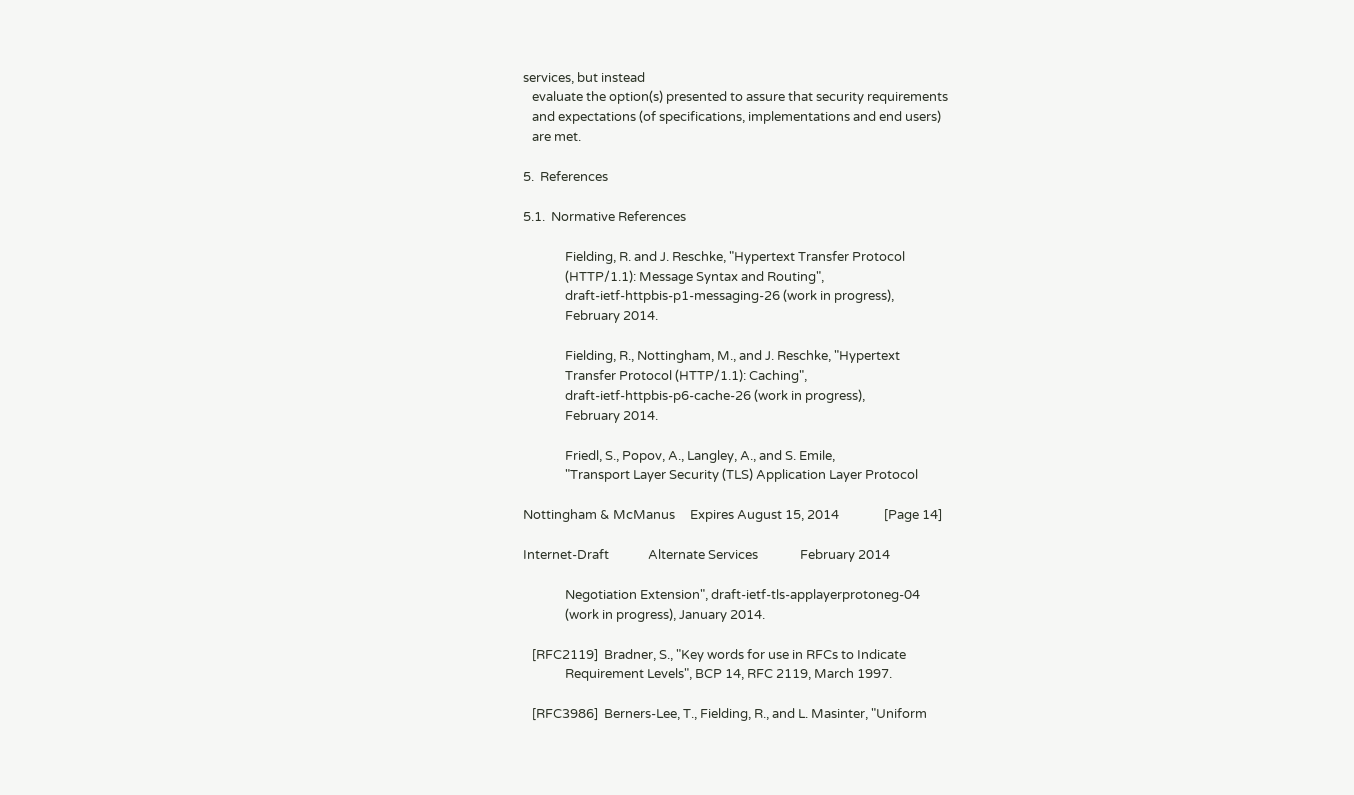services, but instead
   evaluate the option(s) presented to assure that security requirements
   and expectations (of specifications, implementations and end users)
   are met.

5.  References

5.1.  Normative References

              Fielding, R. and J. Reschke, "Hypertext Transfer Protocol
              (HTTP/1.1): Message Syntax and Routing",
              draft-ietf-httpbis-p1-messaging-26 (work in progress),
              February 2014.

              Fielding, R., Nottingham, M., and J. Reschke, "Hypertext
              Transfer Protocol (HTTP/1.1): Caching",
              draft-ietf-httpbis-p6-cache-26 (work in progress),
              February 2014.

              Friedl, S., Popov, A., Langley, A., and S. Emile,
              "Transport Layer Security (TLS) Application Layer Protocol

Nottingham & McManus     Expires August 15, 2014               [Page 14]

Internet-Draft             Alternate Services              February 2014

              Negotiation Extension", draft-ietf-tls-applayerprotoneg-04
              (work in progress), January 2014.

   [RFC2119]  Bradner, S., "Key words for use in RFCs to Indicate
              Requirement Levels", BCP 14, RFC 2119, March 1997.

   [RFC3986]  Berners-Lee, T., Fielding, R., and L. Masinter, "Uniform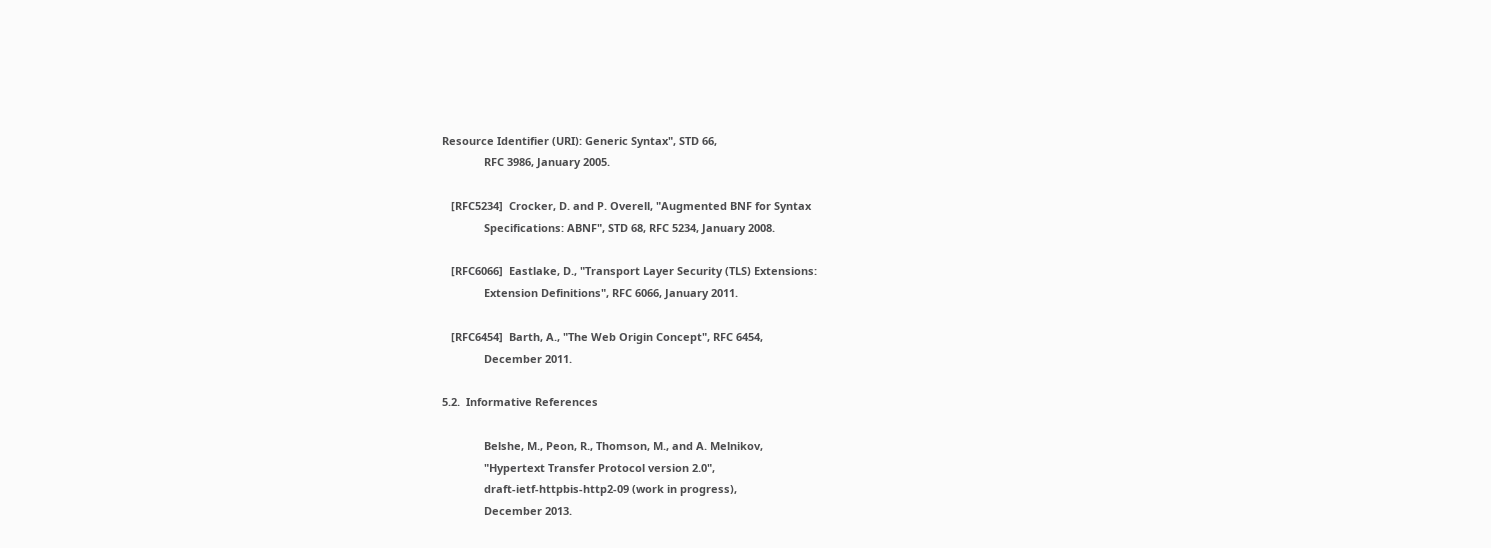Resource Identifier (URI): Generic Syntax", STD 66,
              RFC 3986, January 2005.

   [RFC5234]  Crocker, D. and P. Overell, "Augmented BNF for Syntax
              Specifications: ABNF", STD 68, RFC 5234, January 2008.

   [RFC6066]  Eastlake, D., "Transport Layer Security (TLS) Extensions:
              Extension Definitions", RFC 6066, January 2011.

   [RFC6454]  Barth, A., "The Web Origin Concept", RFC 6454,
              December 2011.

5.2.  Informative References

              Belshe, M., Peon, R., Thomson, M., and A. Melnikov,
              "Hypertext Transfer Protocol version 2.0",
              draft-ietf-httpbis-http2-09 (work in progress),
              December 2013.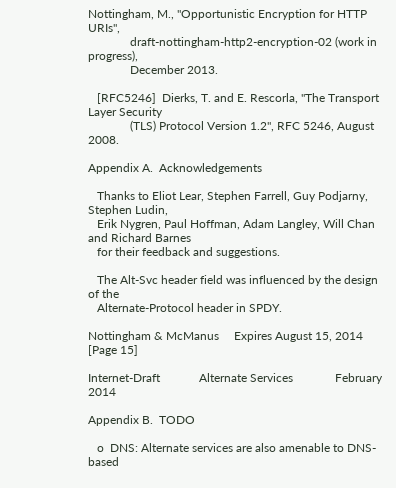Nottingham, M., "Opportunistic Encryption for HTTP URIs",
              draft-nottingham-http2-encryption-02 (work in progress),
              December 2013.

   [RFC5246]  Dierks, T. and E. Rescorla, "The Transport Layer Security
              (TLS) Protocol Version 1.2", RFC 5246, August 2008.

Appendix A.  Acknowledgements

   Thanks to Eliot Lear, Stephen Farrell, Guy Podjarny, Stephen Ludin,
   Erik Nygren, Paul Hoffman, Adam Langley, Will Chan and Richard Barnes
   for their feedback and suggestions.

   The Alt-Svc header field was influenced by the design of the
   Alternate-Protocol header in SPDY.

Nottingham & McManus     Expires August 15, 2014               [Page 15]

Internet-Draft             Alternate Services              February 2014

Appendix B.  TODO

   o  DNS: Alternate services are also amenable to DNS-based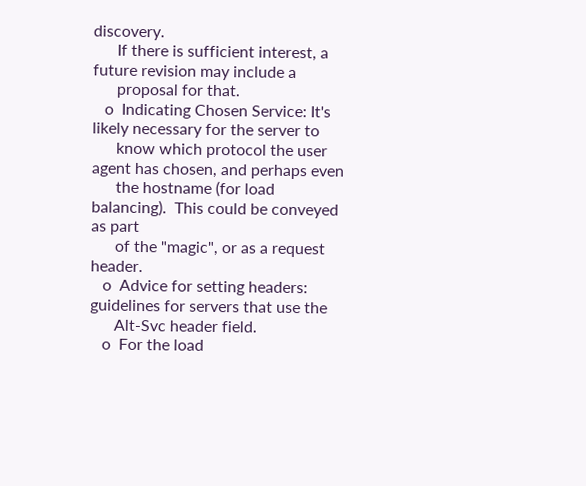discovery.
      If there is sufficient interest, a future revision may include a
      proposal for that.
   o  Indicating Chosen Service: It's likely necessary for the server to
      know which protocol the user agent has chosen, and perhaps even
      the hostname (for load balancing).  This could be conveyed as part
      of the "magic", or as a request header.
   o  Advice for setting headers: guidelines for servers that use the
      Alt-Svc header field.
   o  For the load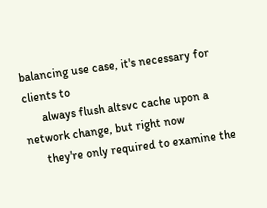balancing use case, it's necessary for clients to
      always flush altsvc cache upon a network change, but right now
      they're only required to examine the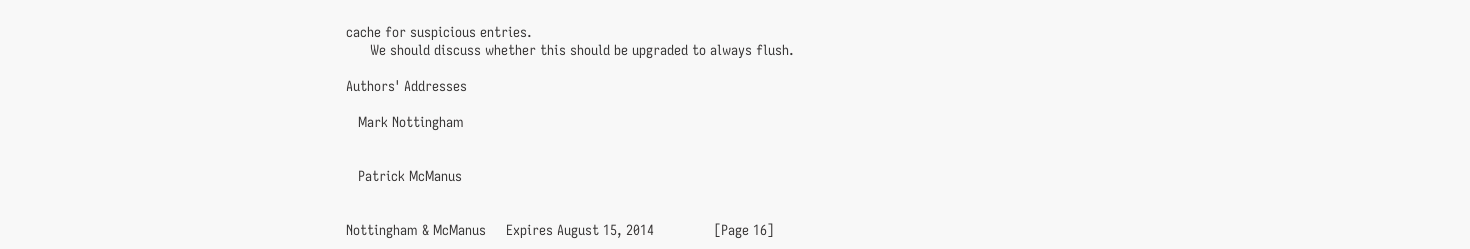cache for suspicious entries.
      We should discuss whether this should be upgraded to always flush.

Authors' Addresses

   Mark Nottingham


   Patrick McManus


Nottingham & McManus     Expires August 15, 2014               [Page 16]